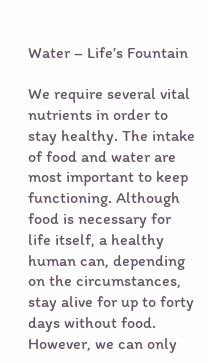Water – Life’s Fountain

We require several vital nutrients in order to stay healthy. The intake of food and water are most important to keep functioning. Although food is necessary for life itself, a healthy human can, depending on the circumstances, stay alive for up to forty days without food. However, we can only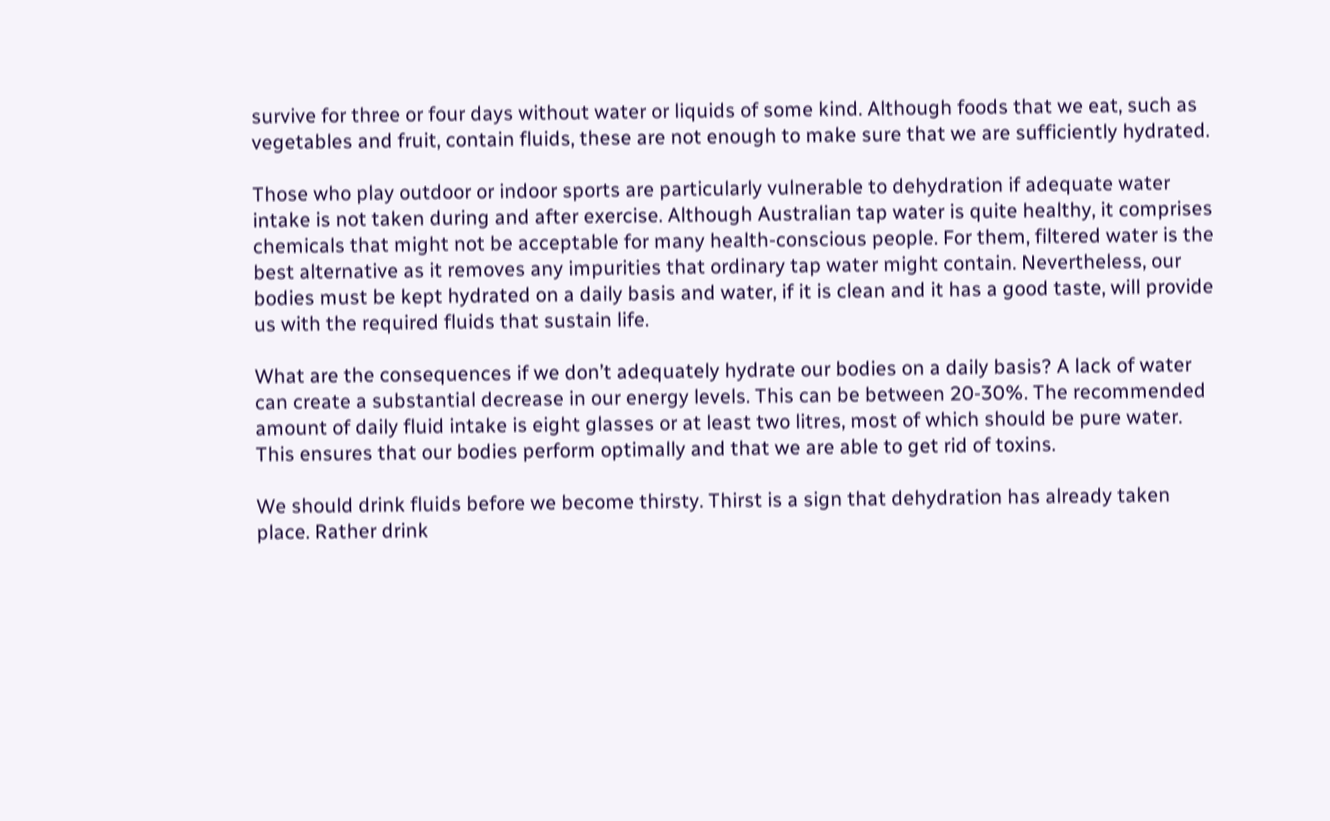survive for three or four days without water or liquids of some kind. Although foods that we eat, such as vegetables and fruit, contain fluids, these are not enough to make sure that we are sufficiently hydrated.

Those who play outdoor or indoor sports are particularly vulnerable to dehydration if adequate water intake is not taken during and after exercise. Although Australian tap water is quite healthy, it comprises chemicals that might not be acceptable for many health-conscious people. For them, filtered water is the best alternative as it removes any impurities that ordinary tap water might contain. Nevertheless, our bodies must be kept hydrated on a daily basis and water, if it is clean and it has a good taste, will provide us with the required fluids that sustain life.

What are the consequences if we don’t adequately hydrate our bodies on a daily basis? A lack of water can create a substantial decrease in our energy levels. This can be between 20-30%. The recommended amount of daily fluid intake is eight glasses or at least two litres, most of which should be pure water. This ensures that our bodies perform optimally and that we are able to get rid of toxins.

We should drink fluids before we become thirsty. Thirst is a sign that dehydration has already taken place. Rather drink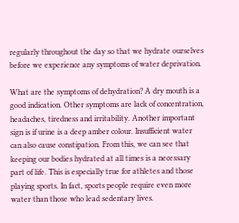regularly throughout the day so that we hydrate ourselves before we experience any symptoms of water deprivation.

What are the symptoms of dehydration? A dry mouth is a good indication. Other symptoms are lack of concentration, headaches, tiredness and irritability. Another important sign is if urine is a deep amber colour. Insufficient water can also cause constipation. From this, we can see that keeping our bodies hydrated at all times is a necessary part of life. This is especially true for athletes and those playing sports. In fact, sports people require even more water than those who lead sedentary lives.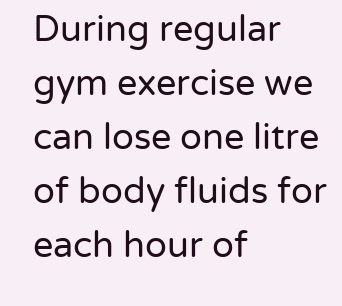During regular gym exercise we can lose one litre of body fluids for each hour of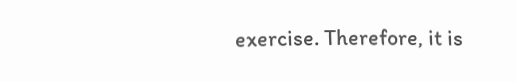exercise. Therefore, it is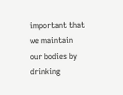important that we maintain our bodies by drinking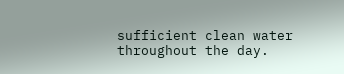sufficient clean water throughout the day.